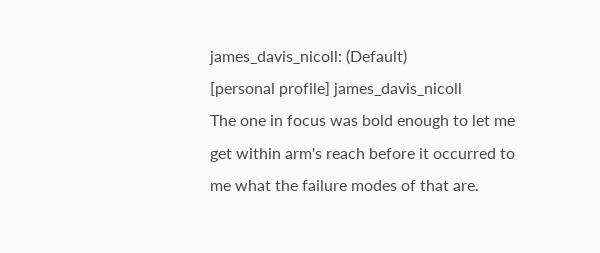james_davis_nicoll: (Default)
[personal profile] james_davis_nicoll
The one in focus was bold enough to let me get within arm's reach before it occurred to me what the failure modes of that are.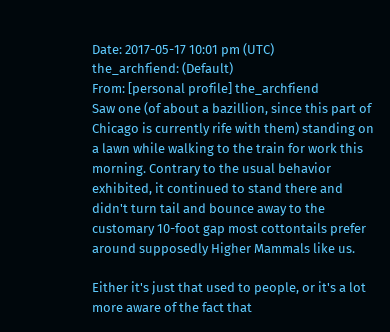Date: 2017-05-17 10:01 pm (UTC)
the_archfiend: (Default)
From: [personal profile] the_archfiend
Saw one (of about a bazillion, since this part of Chicago is currently rife with them) standing on a lawn while walking to the train for work this morning. Contrary to the usual behavior exhibited, it continued to stand there and didn't turn tail and bounce away to the customary 10-foot gap most cottontails prefer around supposedly Higher Mammals like us.

Either it's just that used to people, or it's a lot more aware of the fact that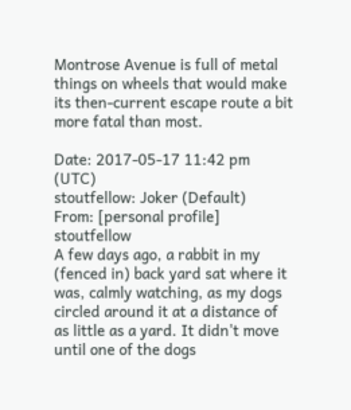Montrose Avenue is full of metal things on wheels that would make its then-current escape route a bit more fatal than most.

Date: 2017-05-17 11:42 pm (UTC)
stoutfellow: Joker (Default)
From: [personal profile] stoutfellow
A few days ago, a rabbit in my (fenced in) back yard sat where it was, calmly watching, as my dogs circled around it at a distance of as little as a yard. It didn't move until one of the dogs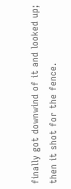finally got downwind of it and looked up; then it shot for the fence.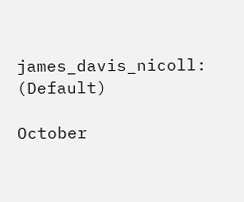james_davis_nicoll: (Default)

October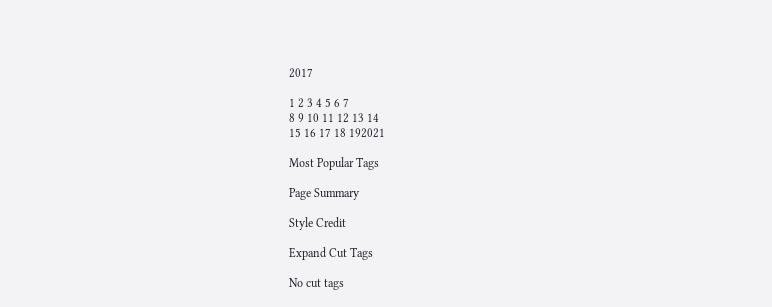2017

1 2 3 4 5 6 7
8 9 10 11 12 13 14
15 16 17 18 192021

Most Popular Tags

Page Summary

Style Credit

Expand Cut Tags

No cut tags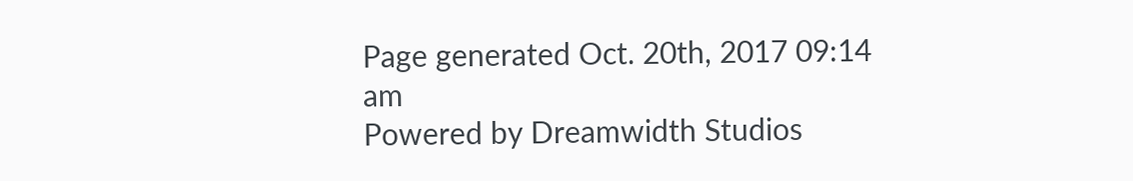Page generated Oct. 20th, 2017 09:14 am
Powered by Dreamwidth Studios